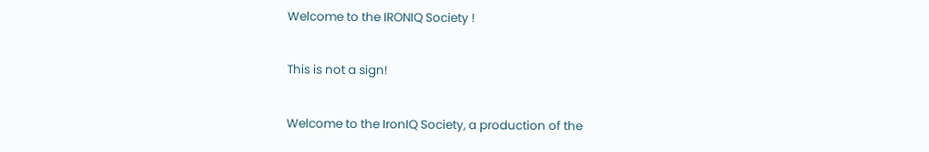Welcome to the IRONIQ Society !

This is not a sign!

Welcome to the IronIQ Society, a production of the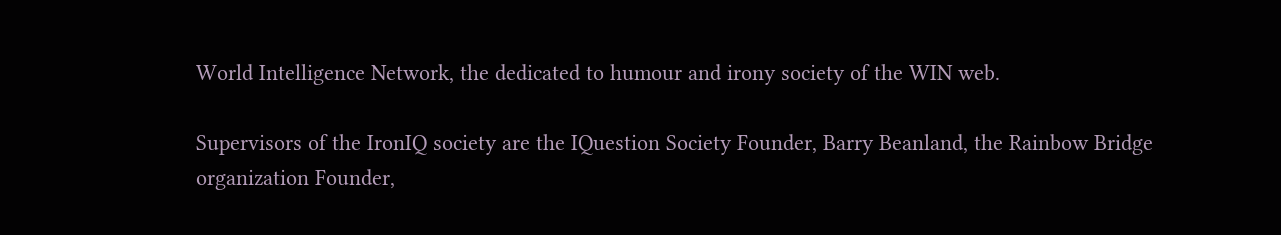World Intelligence Network, the dedicated to humour and irony society of the WIN web.

Supervisors of the IronIQ society are the IQuestion Society Founder, Barry Beanland, the Rainbow Bridge organization Founder,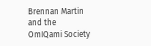Brennan Martin and the OmIQami Society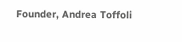Founder, Andrea Toffoli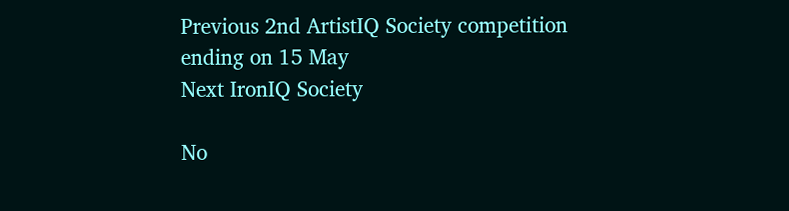Previous 2nd ArtistIQ Society competition ending on 15 May
Next IronIQ Society

No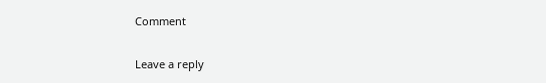Comment

Leave a reply